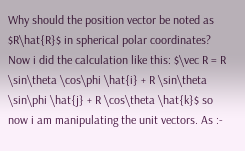Why should the position vector be noted as $R\hat{R}$ in spherical polar coordinates? Now i did the calculation like this: $\vec R = R \sin\theta \cos\phi \hat{i} + R \sin\theta \sin\phi \hat{j} + R \cos\theta \hat{k}$ so now i am manipulating the unit vectors. As :-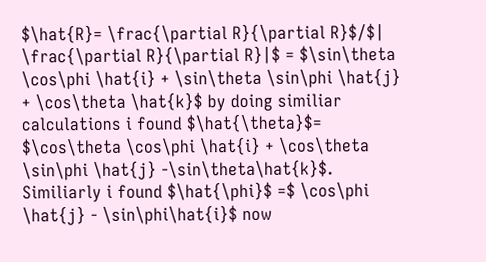$\hat{R}= \frac{\partial R}{\partial R}$/$| \frac{\partial R}{\partial R}|$ = $\sin\theta \cos\phi \hat{i} + \sin\theta \sin\phi \hat{j} + \cos\theta \hat{k}$ by doing similiar calculations i found $\hat{\theta}$= $\cos\theta \cos\phi \hat{i} + \cos\theta \sin\phi \hat{j} -\sin\theta\hat{k}$. Similiarly i found $\hat{\phi}$ =$ \cos\phi \hat{j} - \sin\phi\hat{i}$ now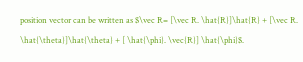position vector can be written as $\vec R= [\vec R. \hat{R}]\hat{R} + [\vec R. \hat{\theta}]\hat{\theta} + [ \hat{\phi}. \vec{R}] \hat{\phi}$.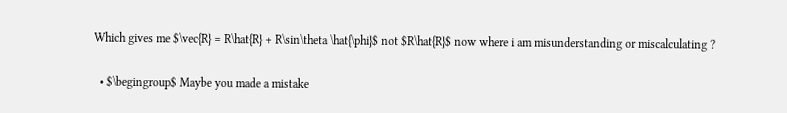Which gives me $\vec{R} = R\hat{R} + R\sin\theta \hat{\phi}$ not $R\hat{R}$ now where i am misunderstanding or miscalculating ?

  • $\begingroup$ Maybe you made a mistake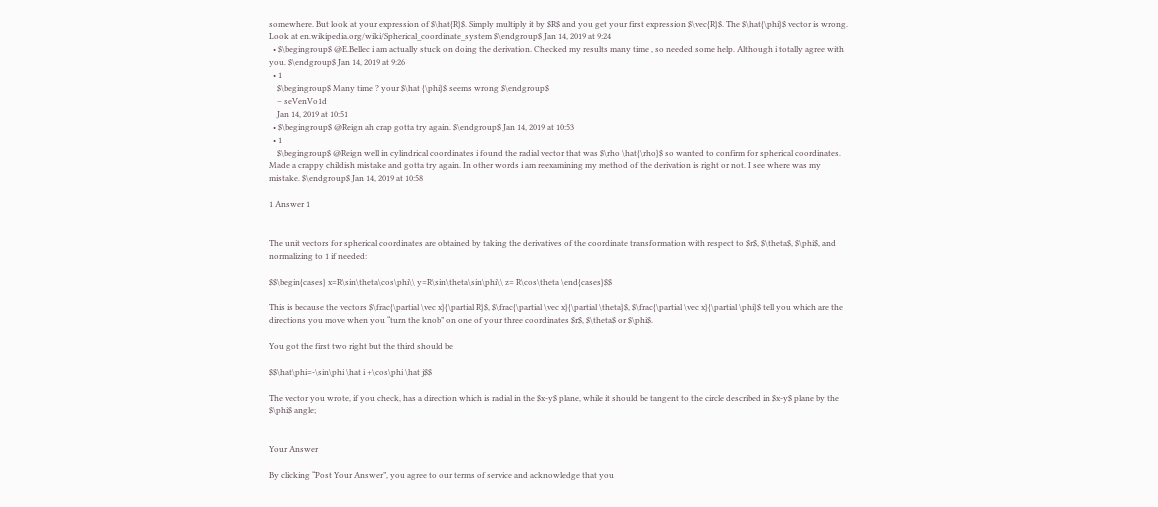somewhere. But look at your expression of $\hat{R}$. Simply multiply it by $R$ and you get your first expression $\vec{R}$. The $\hat{\phi}$ vector is wrong. Look at en.wikipedia.org/wiki/Spherical_coordinate_system $\endgroup$ Jan 14, 2019 at 9:24
  • $\begingroup$ @E.Bellec i am actually stuck on doing the derivation. Checked my results many time , so needed some help. Although i totally agree with you. $\endgroup$ Jan 14, 2019 at 9:26
  • 1
    $\begingroup$ Many time ? your $\hat {\phi}$ seems wrong $\endgroup$
    – seVenVo1d
    Jan 14, 2019 at 10:51
  • $\begingroup$ @Reign ah crap gotta try again. $\endgroup$ Jan 14, 2019 at 10:53
  • 1
    $\begingroup$ @Reign well in cylindrical coordinates i found the radial vector that was $\rho \hat{\rho}$ so wanted to confirm for spherical coordinates. Made a crappy childish mistake and gotta try again. In other words i am reexamining my method of the derivation is right or not. I see where was my mistake. $\endgroup$ Jan 14, 2019 at 10:58

1 Answer 1


The unit vectors for spherical coordinates are obtained by taking the derivatives of the coordinate transformation with respect to $r$, $\theta$, $\phi$, and normalizing to 1 if needed:

$$\begin{cases} x=R\sin\theta\cos\phi\\ y=R\sin\theta\sin\phi\\ z= R\cos\theta \end{cases}$$

This is because the vectors $\frac{\partial \vec x}{\partial R}$, $\frac{\partial \vec x}{\partial \theta}$, $\frac{\partial \vec x}{\partial \phi}$ tell you which are the directions you move when you “turn the knob” on one of your three coordinates $r$, $\theta$ or $\phi$.

You got the first two right but the third should be

$$\hat\phi=-\sin\phi \hat i +\cos\phi \hat j$$

The vector you wrote, if you check, has a direction which is radial in the $x-y$ plane, while it should be tangent to the circle described in $x-y$ plane by the $\phi$ angle;


Your Answer

By clicking “Post Your Answer”, you agree to our terms of service and acknowledge that you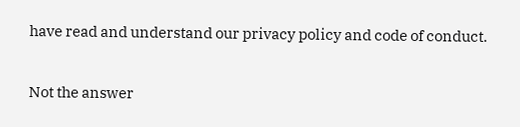have read and understand our privacy policy and code of conduct.

Not the answer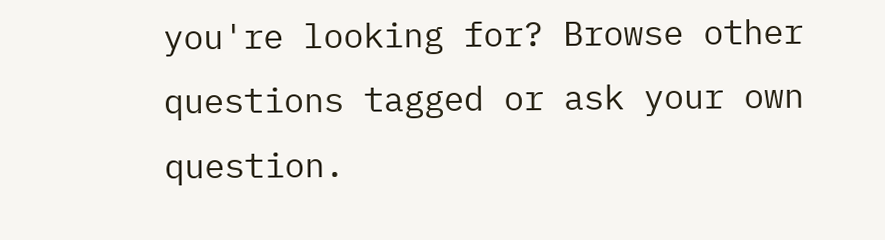you're looking for? Browse other questions tagged or ask your own question.